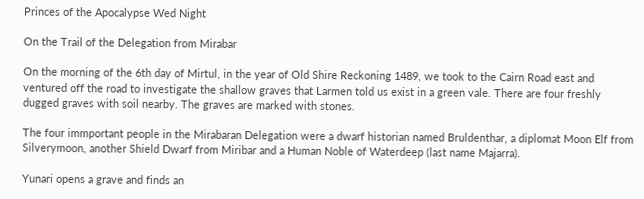Princes of the Apocalypse Wed Night

On the Trail of the Delegation from Mirabar

On the morning of the 6th day of Mirtul, in the year of Old Shire Reckoning 1489, we took to the Cairn Road east and ventured off the road to investigate the shallow graves that Larmen told us exist in a green vale. There are four freshly dugged graves with soil nearby. The graves are marked with stones.

The four immportant people in the Mirabaran Delegation were a dwarf historian named Bruldenthar, a diplomat Moon Elf from Silverymoon, another Shield Dwarf from Miribar and a Human Noble of Waterdeep (last name Majarra).

Yunari opens a grave and finds an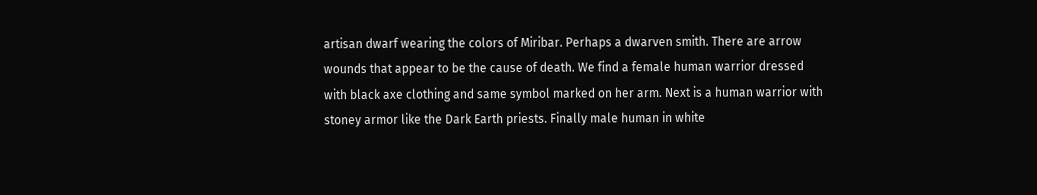artisan dwarf wearing the colors of Miribar. Perhaps a dwarven smith. There are arrow wounds that appear to be the cause of death. We find a female human warrior dressed with black axe clothing and same symbol marked on her arm. Next is a human warrior with stoney armor like the Dark Earth priests. Finally male human in white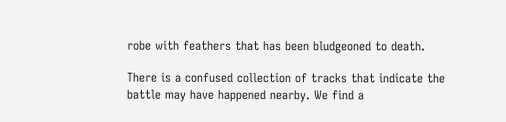robe with feathers that has been bludgeoned to death.

There is a confused collection of tracks that indicate the battle may have happened nearby. We find a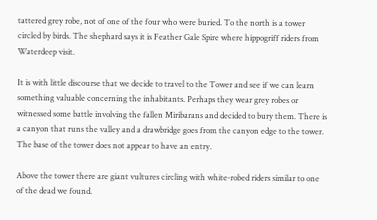tattered grey robe, not of one of the four who were buried. To the north is a tower circled by birds. The shephard says it is Feather Gale Spire where hippogriff riders from Waterdeep visit.

It is with little discourse that we decide to travel to the Tower and see if we can learn something valuable concerning the inhabitants. Perhaps they wear grey robes or witnessed some battle involving the fallen Miribarans and decided to bury them. There is a canyon that runs the valley and a drawbridge goes from the canyon edge to the tower. The base of the tower does not appear to have an entry.

Above the tower there are giant vultures circling with white-robed riders similar to one of the dead we found.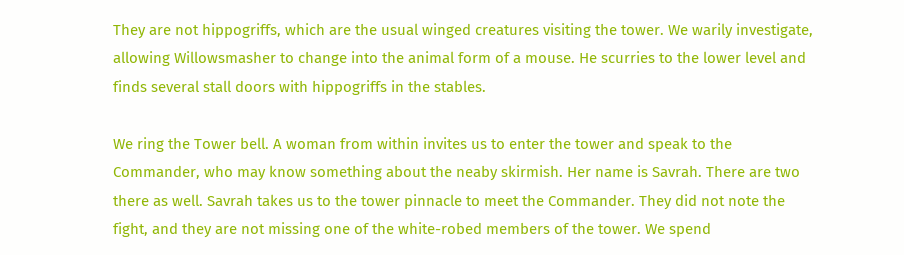They are not hippogriffs, which are the usual winged creatures visiting the tower. We warily investigate, allowing Willowsmasher to change into the animal form of a mouse. He scurries to the lower level and finds several stall doors with hippogriffs in the stables.

We ring the Tower bell. A woman from within invites us to enter the tower and speak to the Commander, who may know something about the neaby skirmish. Her name is Savrah. There are two there as well. Savrah takes us to the tower pinnacle to meet the Commander. They did not note the fight, and they are not missing one of the white-robed members of the tower. We spend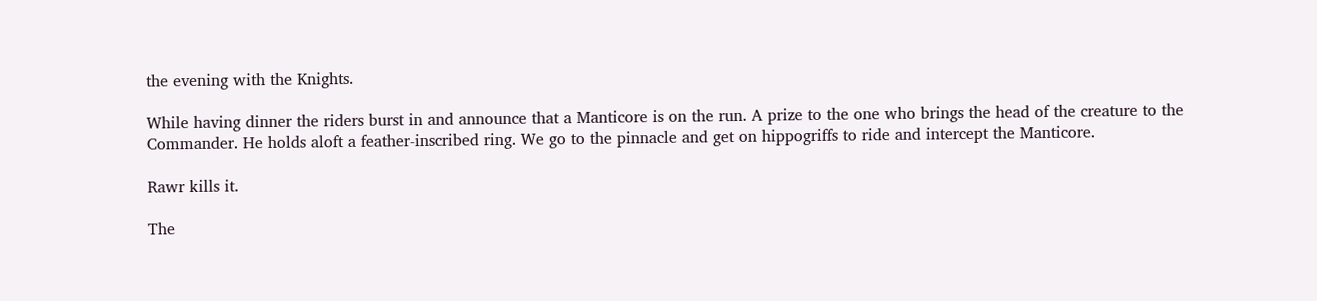the evening with the Knights.

While having dinner the riders burst in and announce that a Manticore is on the run. A prize to the one who brings the head of the creature to the Commander. He holds aloft a feather-inscribed ring. We go to the pinnacle and get on hippogriffs to ride and intercept the Manticore.

Rawr kills it.

The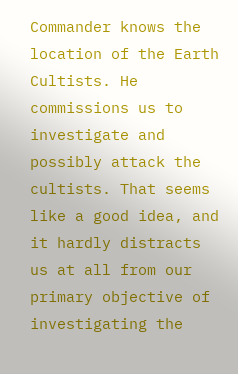Commander knows the location of the Earth Cultists. He commissions us to investigate and possibly attack the cultists. That seems like a good idea, and it hardly distracts us at all from our primary objective of investigating the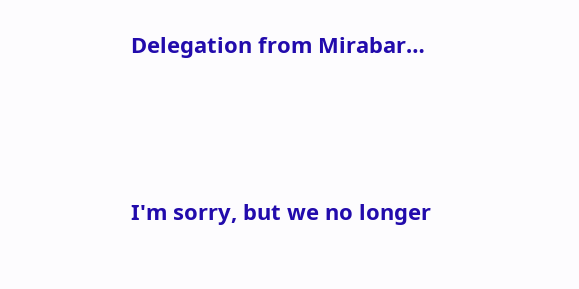Delegation from Mirabar…



I'm sorry, but we no longer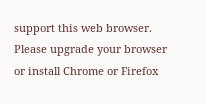support this web browser. Please upgrade your browser or install Chrome or Firefox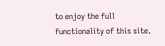to enjoy the full functionality of this site.